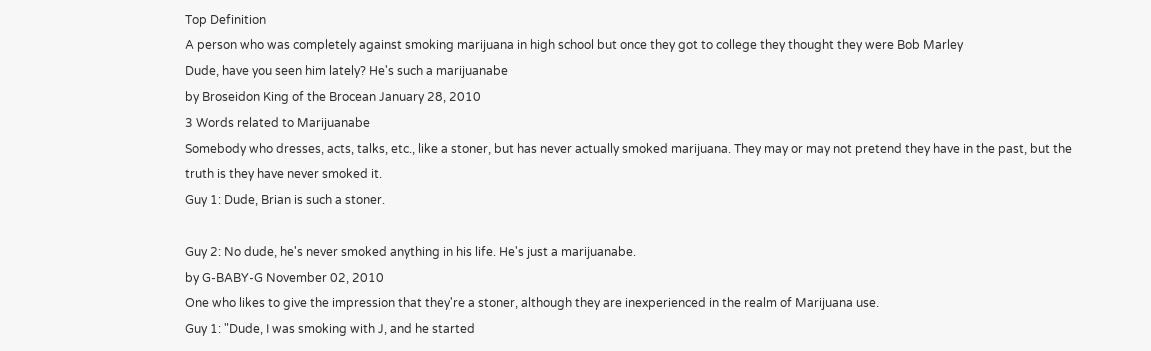Top Definition
A person who was completely against smoking marijuana in high school but once they got to college they thought they were Bob Marley
Dude, have you seen him lately? He's such a marijuanabe
by Broseidon King of the Brocean January 28, 2010
3 Words related to Marijuanabe
Somebody who dresses, acts, talks, etc., like a stoner, but has never actually smoked marijuana. They may or may not pretend they have in the past, but the truth is they have never smoked it.
Guy 1: Dude, Brian is such a stoner.

Guy 2: No dude, he's never smoked anything in his life. He's just a marijuanabe.
by G-BABY-G November 02, 2010
One who likes to give the impression that they're a stoner, although they are inexperienced in the realm of Marijuana use.
Guy 1: "Dude, I was smoking with J, and he started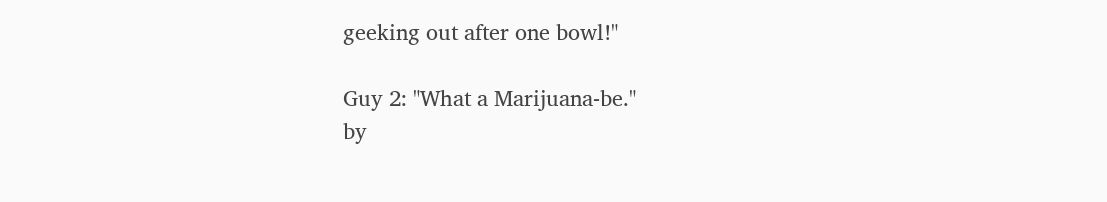geeking out after one bowl!"

Guy 2: "What a Marijuana-be."
by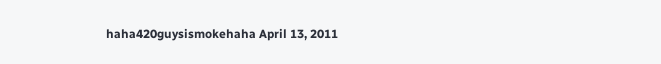haha420guysismokehaha April 13, 2011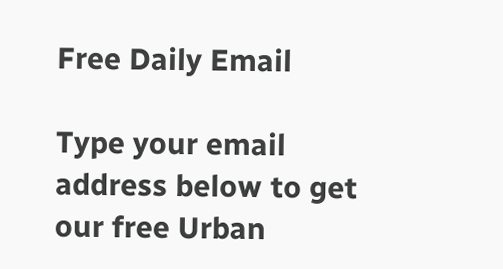Free Daily Email

Type your email address below to get our free Urban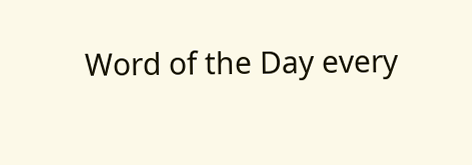Word of the Day every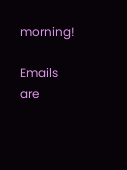morning!

Emails are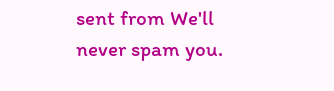sent from We'll never spam you.